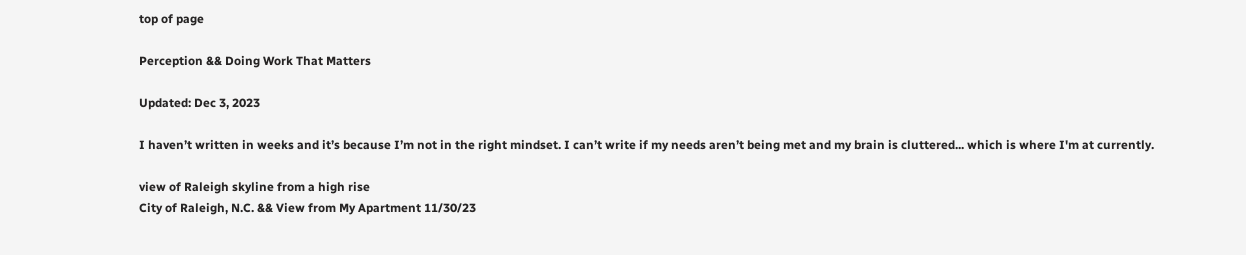top of page

Perception && Doing Work That Matters

Updated: Dec 3, 2023

I haven’t written in weeks and it’s because I’m not in the right mindset. I can’t write if my needs aren’t being met and my brain is cluttered... which is where I'm at currently.

view of Raleigh skyline from a high rise
City of Raleigh, N.C. && View from My Apartment 11/30/23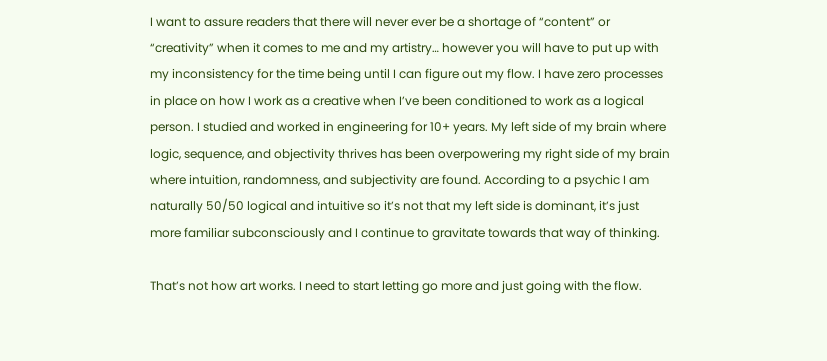I want to assure readers that there will never ever be a shortage of “content” or “creativity” when it comes to me and my artistry… however you will have to put up with my inconsistency for the time being until I can figure out my flow. I have zero processes in place on how I work as a creative when I’ve been conditioned to work as a logical person. I studied and worked in engineering for 10+ years. My left side of my brain where logic, sequence, and objectivity thrives has been overpowering my right side of my brain where intuition, randomness, and subjectivity are found. According to a psychic I am naturally 50/50 logical and intuitive so it’s not that my left side is dominant, it’s just more familiar subconsciously and I continue to gravitate towards that way of thinking.

That’s not how art works. I need to start letting go more and just going with the flow.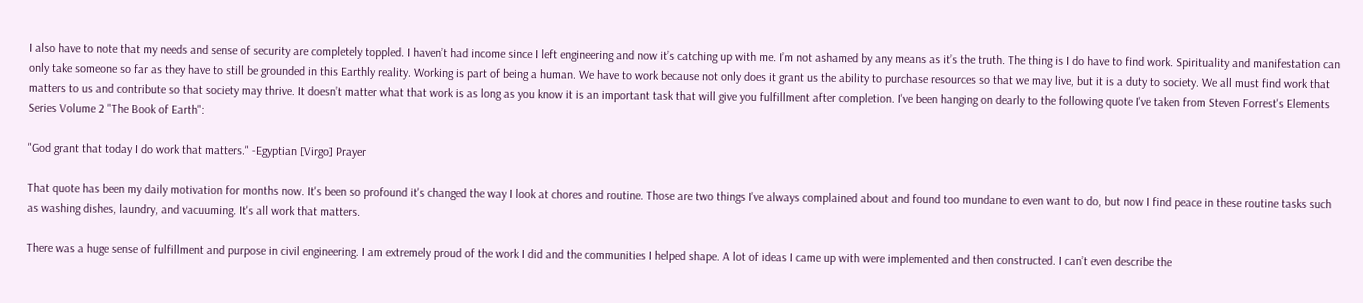I also have to note that my needs and sense of security are completely toppled. I haven’t had income since I left engineering and now it’s catching up with me. I’m not ashamed by any means as it’s the truth. The thing is I do have to find work. Spirituality and manifestation can only take someone so far as they have to still be grounded in this Earthly reality. Working is part of being a human. We have to work because not only does it grant us the ability to purchase resources so that we may live, but it is a duty to society. We all must find work that matters to us and contribute so that society may thrive. It doesn’t matter what that work is as long as you know it is an important task that will give you fulfillment after completion. I've been hanging on dearly to the following quote I've taken from Steven Forrest's Elements Series Volume 2 "The Book of Earth":

"God grant that today I do work that matters." -Egyptian [Virgo] Prayer

That quote has been my daily motivation for months now. It's been so profound it's changed the way I look at chores and routine. Those are two things I've always complained about and found too mundane to even want to do, but now I find peace in these routine tasks such as washing dishes, laundry, and vacuuming. It's all work that matters.

There was a huge sense of fulfillment and purpose in civil engineering. I am extremely proud of the work I did and the communities I helped shape. A lot of ideas I came up with were implemented and then constructed. I can’t even describe the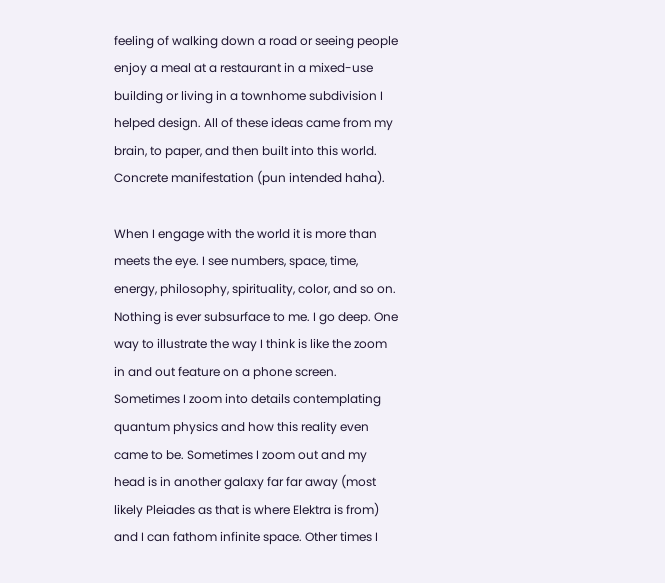feeling of walking down a road or seeing people enjoy a meal at a restaurant in a mixed-use building or living in a townhome subdivision I helped design. All of these ideas came from my brain, to paper, and then built into this world. Concrete manifestation (pun intended haha).

When I engage with the world it is more than meets the eye. I see numbers, space, time, energy, philosophy, spirituality, color, and so on. Nothing is ever subsurface to me. I go deep. One way to illustrate the way I think is like the zoom in and out feature on a phone screen. Sometimes I zoom into details contemplating quantum physics and how this reality even came to be. Sometimes I zoom out and my head is in another galaxy far far away (most likely Pleiades as that is where Elektra is from) and I can fathom infinite space. Other times I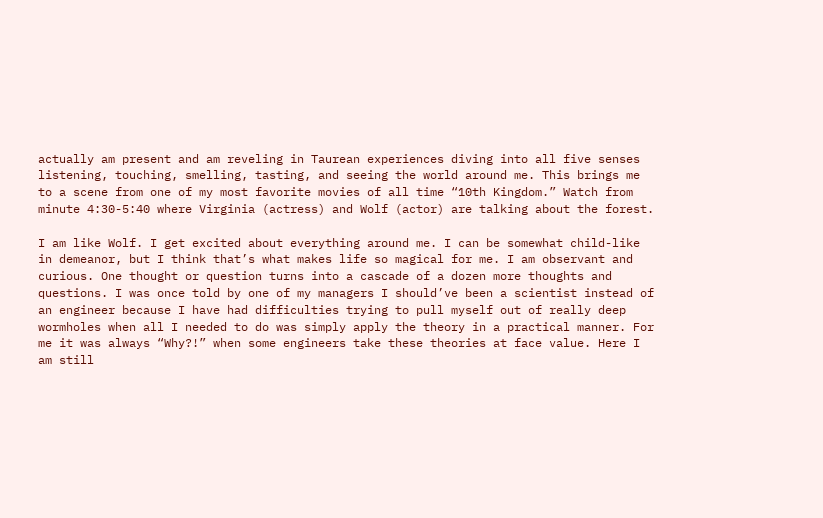actually am present and am reveling in Taurean experiences diving into all five senses listening, touching, smelling, tasting, and seeing the world around me. This brings me to a scene from one of my most favorite movies of all time “10th Kingdom.” Watch from minute 4:30-5:40 where Virginia (actress) and Wolf (actor) are talking about the forest.

I am like Wolf. I get excited about everything around me. I can be somewhat child-like in demeanor, but I think that’s what makes life so magical for me. I am observant and curious. One thought or question turns into a cascade of a dozen more thoughts and questions. I was once told by one of my managers I should’ve been a scientist instead of an engineer because I have had difficulties trying to pull myself out of really deep wormholes when all I needed to do was simply apply the theory in a practical manner. For me it was always “Why?!” when some engineers take these theories at face value. Here I am still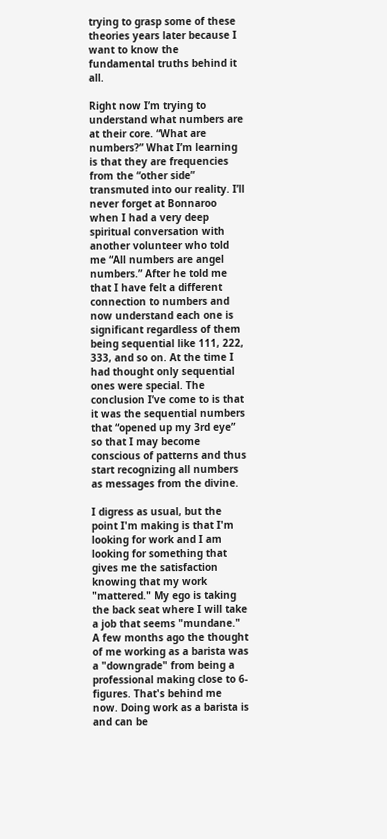trying to grasp some of these theories years later because I want to know the fundamental truths behind it all.

Right now I’m trying to understand what numbers are at their core. “What are numbers?” What I’m learning is that they are frequencies from the “other side” transmuted into our reality. I’ll never forget at Bonnaroo when I had a very deep spiritual conversation with another volunteer who told me “All numbers are angel numbers.” After he told me that I have felt a different connection to numbers and now understand each one is significant regardless of them being sequential like 111, 222, 333, and so on. At the time I had thought only sequential ones were special. The conclusion I’ve come to is that it was the sequential numbers that “opened up my 3rd eye” so that I may become conscious of patterns and thus start recognizing all numbers as messages from the divine.

I digress as usual, but the point I'm making is that I'm looking for work and I am looking for something that gives me the satisfaction knowing that my work "mattered." My ego is taking the back seat where I will take a job that seems "mundane." A few months ago the thought of me working as a barista was a "downgrade" from being a professional making close to 6-figures. That's behind me now. Doing work as a barista is and can be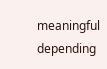meaningful depending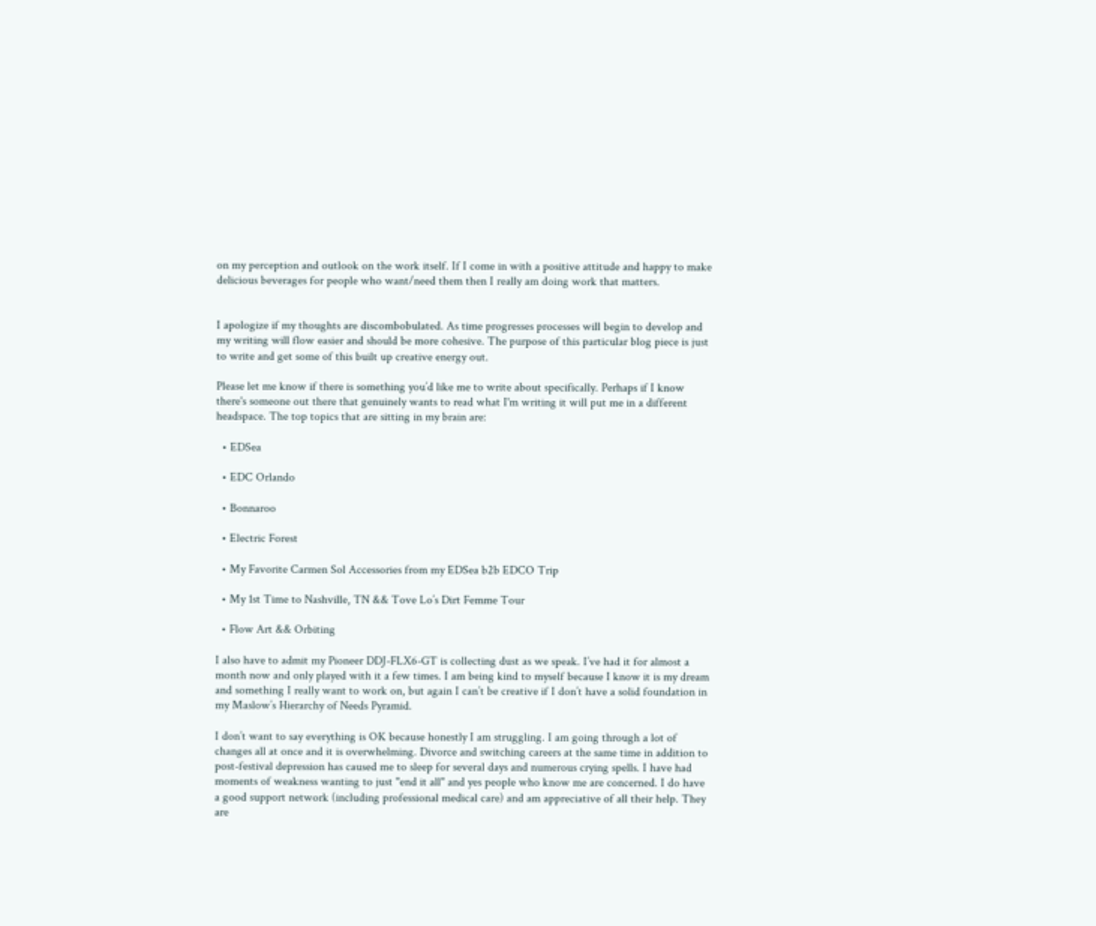on my perception and outlook on the work itself. If I come in with a positive attitude and happy to make delicious beverages for people who want/need them then I really am doing work that matters.


I apologize if my thoughts are discombobulated. As time progresses processes will begin to develop and my writing will flow easier and should be more cohesive. The purpose of this particular blog piece is just to write and get some of this built up creative energy out.

Please let me know if there is something you’d like me to write about specifically. Perhaps if I know there's someone out there that genuinely wants to read what I'm writing it will put me in a different headspace. The top topics that are sitting in my brain are:

  • EDSea

  • EDC Orlando

  • Bonnaroo

  • Electric Forest

  • My Favorite Carmen Sol Accessories from my EDSea b2b EDCO Trip

  • My 1st Time to Nashville, TN && Tove Lo’s Dirt Femme Tour

  • Flow Art && Orbiting

I also have to admit my Pioneer DDJ-FLX6-GT is collecting dust as we speak. I’ve had it for almost a month now and only played with it a few times. I am being kind to myself because I know it is my dream and something I really want to work on, but again I can’t be creative if I don’t have a solid foundation in my Maslow’s Hierarchy of Needs Pyramid.

I don’t want to say everything is OK because honestly I am struggling. I am going through a lot of changes all at once and it is overwhelming. Divorce and switching careers at the same time in addition to post-festival depression has caused me to sleep for several days and numerous crying spells. I have had moments of weakness wanting to just "end it all" and yes people who know me are concerned. I do have a good support network (including professional medical care) and am appreciative of all their help. They are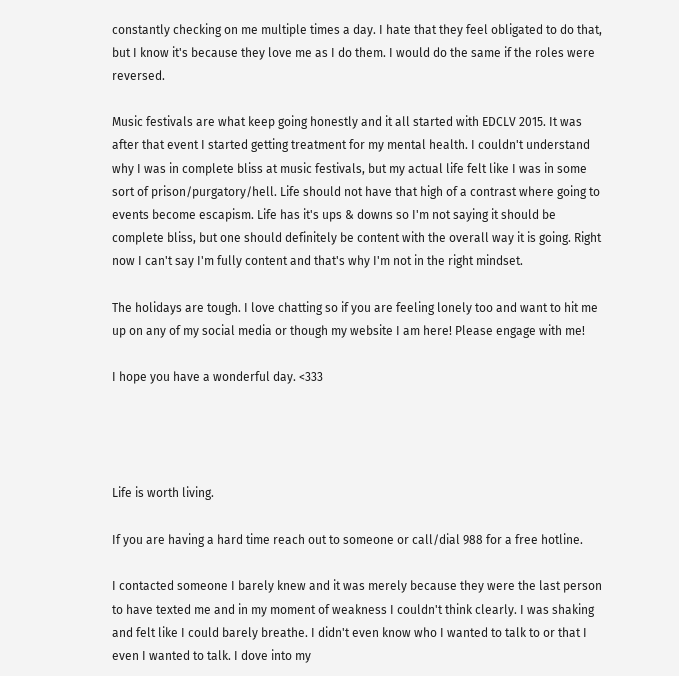constantly checking on me multiple times a day. I hate that they feel obligated to do that, but I know it's because they love me as I do them. I would do the same if the roles were reversed.

Music festivals are what keep going honestly and it all started with EDCLV 2015. It was after that event I started getting treatment for my mental health. I couldn't understand why I was in complete bliss at music festivals, but my actual life felt like I was in some sort of prison/purgatory/hell. Life should not have that high of a contrast where going to events become escapism. Life has it's ups & downs so I'm not saying it should be complete bliss, but one should definitely be content with the overall way it is going. Right now I can't say I'm fully content and that's why I'm not in the right mindset.

The holidays are tough. I love chatting so if you are feeling lonely too and want to hit me up on any of my social media or though my website I am here! Please engage with me!

I hope you have a wonderful day. <333




Life is worth living.

If you are having a hard time reach out to someone or call/dial 988 for a free hotline.

I contacted someone I barely knew and it was merely because they were the last person to have texted me and in my moment of weakness I couldn't think clearly. I was shaking and felt like I could barely breathe. I didn't even know who I wanted to talk to or that I even I wanted to talk. I dove into my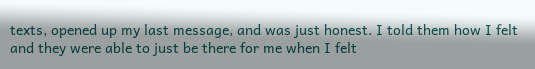texts, opened up my last message, and was just honest. I told them how I felt and they were able to just be there for me when I felt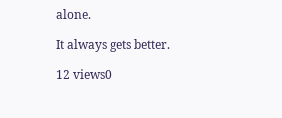alone.

It always gets better.

12 views0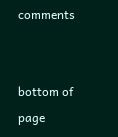comments


bottom of page